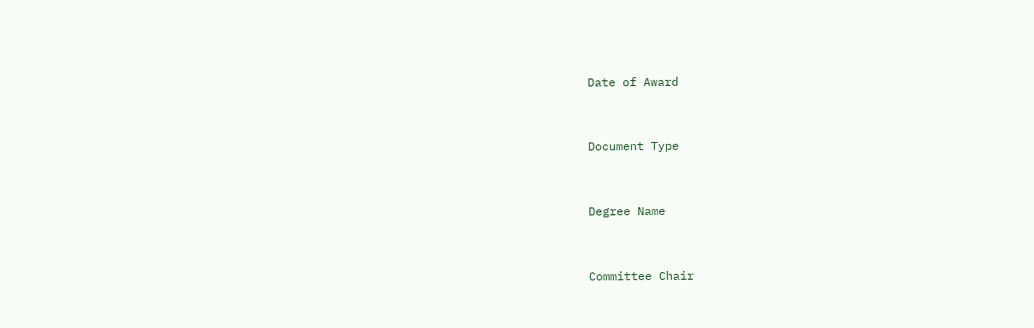Date of Award


Document Type


Degree Name


Committee Chair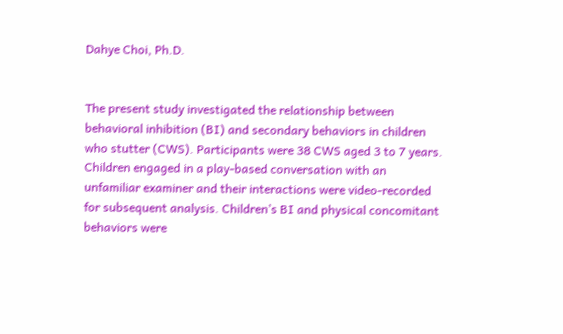Dahye Choi, Ph.D.


The present study investigated the relationship between behavioral inhibition (BI) and secondary behaviors in children who stutter (CWS). Participants were 38 CWS aged 3 to 7 years. Children engaged in a play-based conversation with an unfamiliar examiner and their interactions were video-recorded for subsequent analysis. Children’s BI and physical concomitant behaviors were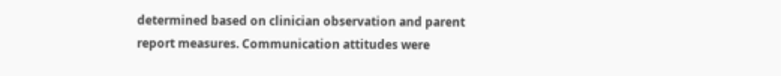determined based on clinician observation and parent report measures. Communication attitudes were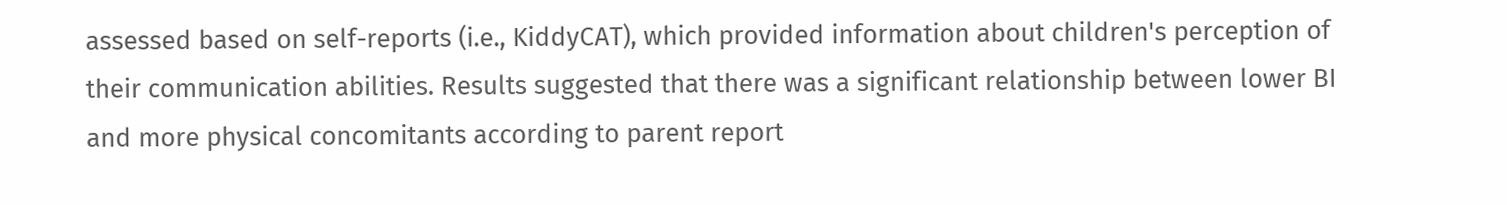assessed based on self-reports (i.e., KiddyCAT), which provided information about children's perception of their communication abilities. Results suggested that there was a significant relationship between lower BI and more physical concomitants according to parent report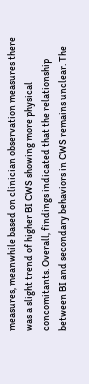measures, meanwhile based on clinician observation measures there was a slight trend of higher BI CWS showing more physical concomitants. Overall, findings indicated that the relationship between BI and secondary behaviors in CWS remains unclear. The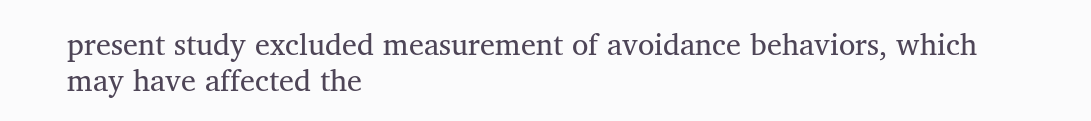present study excluded measurement of avoidance behaviors, which may have affected the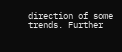direction of some trends. Further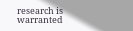research is warranted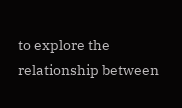to explore the relationship between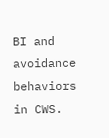BI and avoidance behaviors in CWS.